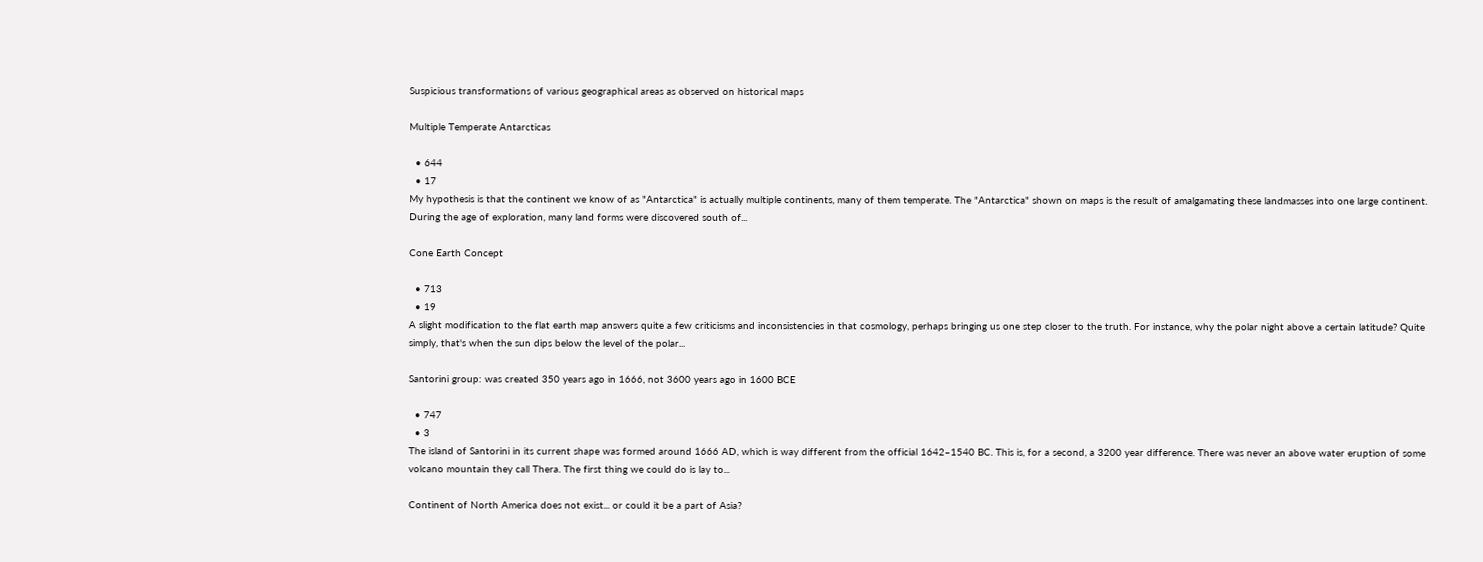Suspicious transformations of various geographical areas as observed on historical maps

Multiple Temperate Antarcticas

  • 644
  • 17
My hypothesis is that the continent we know of as "Antarctica" is actually multiple continents, many of them temperate. The "Antarctica" shown on maps is the result of amalgamating these landmasses into one large continent. During the age of exploration, many land forms were discovered south of...

Cone Earth Concept

  • 713
  • 19
A slight modification to the flat earth map answers quite a few criticisms and inconsistencies in that cosmology, perhaps bringing us one step closer to the truth. For instance, why the polar night above a certain latitude? Quite simply, that's when the sun dips below the level of the polar...

Santorini group: was created 350 years ago in 1666, not 3600 years ago in 1600 BCE

  • 747
  • 3
The island of Santorini in its current shape was formed around 1666 AD, which is way different from the official 1642–1540 BC. This is, for a second, a 3200 year difference. There was never an above water eruption of some volcano mountain they call Thera. The first thing we could do is lay to...

Continent of North America does not exist... or could it be a part of Asia?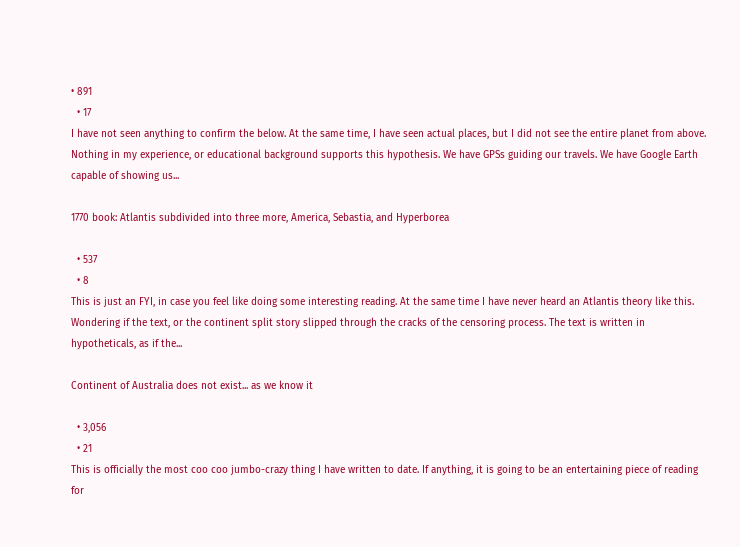• 891
  • 17
I have not seen anything to confirm the below. At the same time, I have seen actual places, but I did not see the entire planet from above. Nothing in my experience, or educational background supports this hypothesis. We have GPSs guiding our travels. We have Google Earth capable of showing us...

1770 book: Atlantis subdivided into three more, America, Sebastia, and Hyperborea

  • 537
  • 8
This is just an FYI, in case you feel like doing some interesting reading. At the same time I have never heard an Atlantis theory like this. Wondering if the text, or the continent split story slipped through the cracks of the censoring process. The text is written in hypotheticals, as if the...

Continent of Australia does not exist... as we know it

  • 3,056
  • 21
This is officially the most coo coo jumbo-crazy thing I have written to date. If anything, it is going to be an entertaining piece of reading for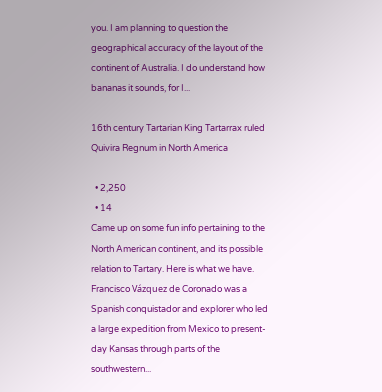you. I am planning to question the geographical accuracy of the layout of the continent of Australia. I do understand how bananas it sounds, for I...

16th century Tartarian King Tartarrax ruled Quivira Regnum in North America

  • 2,250
  • 14
Came up on some fun info pertaining to the North American continent, and its possible relation to Tartary. Here is what we have. Francisco Vázquez de Coronado was a Spanish conquistador and explorer who led a large expedition from Mexico to present-day Kansas through parts of the southwestern...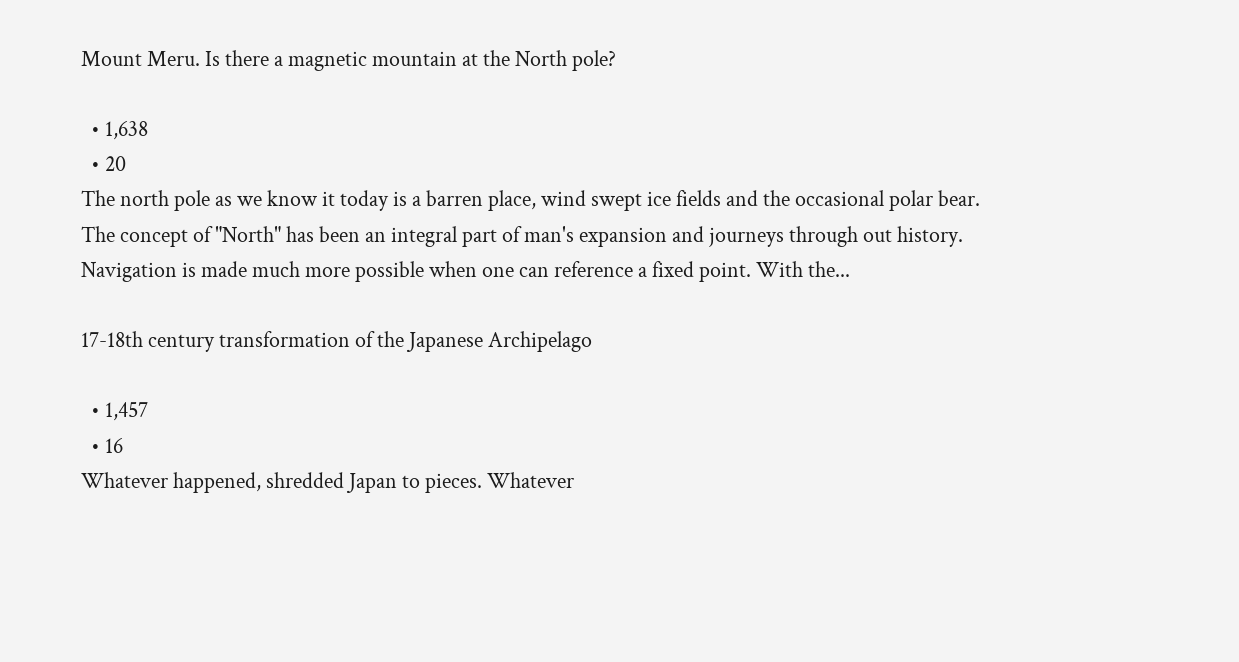Mount Meru. Is there a magnetic mountain at the North pole?

  • 1,638
  • 20
The north pole as we know it today is a barren place, wind swept ice fields and the occasional polar bear. The concept of "North" has been an integral part of man's expansion and journeys through out history. Navigation is made much more possible when one can reference a fixed point. With the...

17-18th century transformation of the Japanese Archipelago

  • 1,457
  • 16
Whatever happened, shredded Japan to pieces. Whatever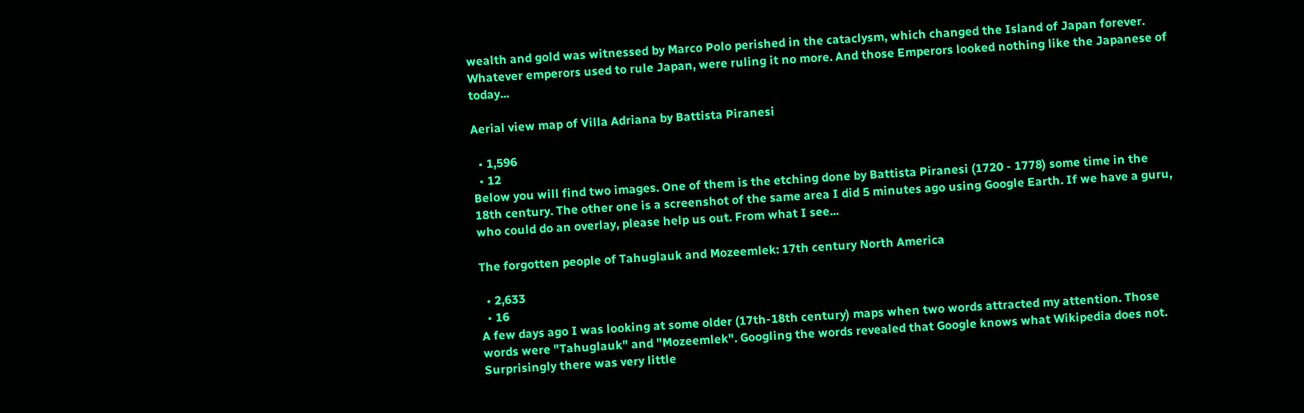wealth and gold was witnessed by Marco Polo perished in the cataclysm, which changed the Island of Japan forever. Whatever emperors used to rule Japan, were ruling it no more. And those Emperors looked nothing like the Japanese of today...

Aerial view map of Villa Adriana by Battista Piranesi

  • 1,596
  • 12
Below you will find two images. One of them is the etching done by Battista Piranesi (1720 - 1778) some time in the 18th century. The other one is a screenshot of the same area I did 5 minutes ago using Google Earth. If we have a guru, who could do an overlay, please help us out. From what I see...

The forgotten people of Tahuglauk and Mozeemlek: 17th century North America

  • 2,633
  • 16
A few days ago I was looking at some older (17th-18th century) maps when two words attracted my attention. Those words were "Tahuglauk" and "Mozeemlek". Googling the words revealed that Google knows what Wikipedia does not. Surprisingly there was very little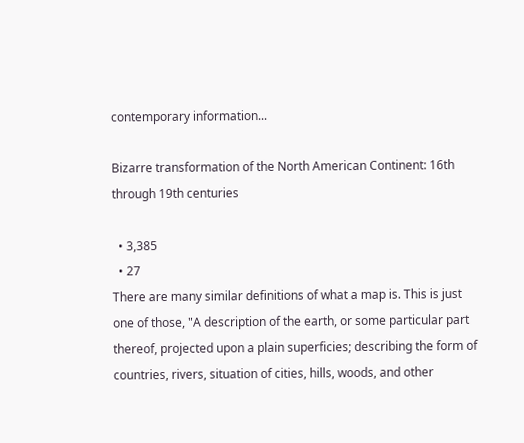contemporary information...

Bizarre transformation of the North American Continent: 16th through 19th centuries

  • 3,385
  • 27
There are many similar definitions of what a map is. This is just one of those, "A description of the earth, or some particular part thereof, projected upon a plain superficies; describing the form of countries, rivers, situation of cities, hills, woods, and other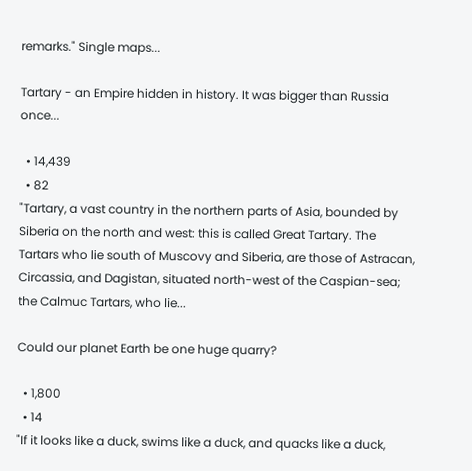remarks." Single maps...

Tartary - an Empire hidden in history. It was bigger than Russia once...

  • 14,439
  • 82
"Tartary, a vast country in the northern parts of Asia, bounded by Siberia on the north and west: this is called Great Tartary. The Tartars who lie south of Muscovy and Siberia, are those of Astracan, Circassia, and Dagistan, situated north-west of the Caspian-sea; the Calmuc Tartars, who lie...

Could our planet Earth be one huge quarry?

  • 1,800
  • 14
"If it looks like a duck, swims like a duck, and quacks like a duck,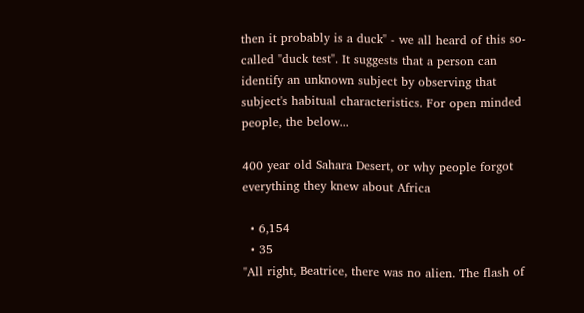then it probably is a duck" - we all heard of this so-called "duck test". It suggests that a person can identify an unknown subject by observing that subject's habitual characteristics. For open minded people, the below...

400 year old Sahara Desert, or why people forgot everything they knew about Africa

  • 6,154
  • 35
"All right, Beatrice, there was no alien. The flash of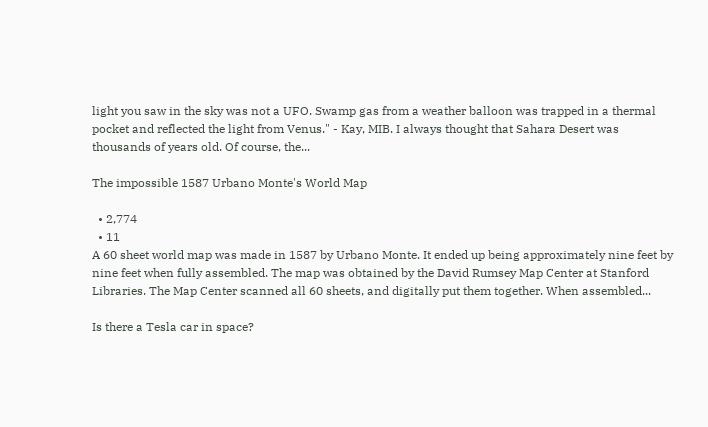light you saw in the sky was not a UFO. Swamp gas from a weather balloon was trapped in a thermal pocket and reflected the light from Venus." - Kay, MIB. I always thought that Sahara Desert was thousands of years old. Of course, the...

The impossible 1587 Urbano Monte's World Map

  • 2,774
  • 11
A 60 sheet world map was made in 1587 by Urbano Monte. It ended up being approximately nine feet by nine feet when fully assembled. The map was obtained by the David Rumsey Map Center at Stanford Libraries. The Map Center scanned all 60 sheets, and digitally put them together. When assembled...

Is there a Tesla car in space?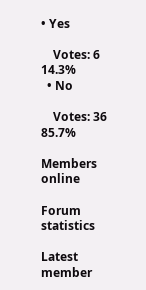• Yes

    Votes: 6 14.3%
  • No

    Votes: 36 85.7%

Members online

Forum statistics

Latest member